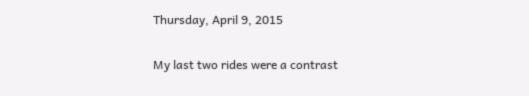Thursday, April 9, 2015


My last two rides were a contrast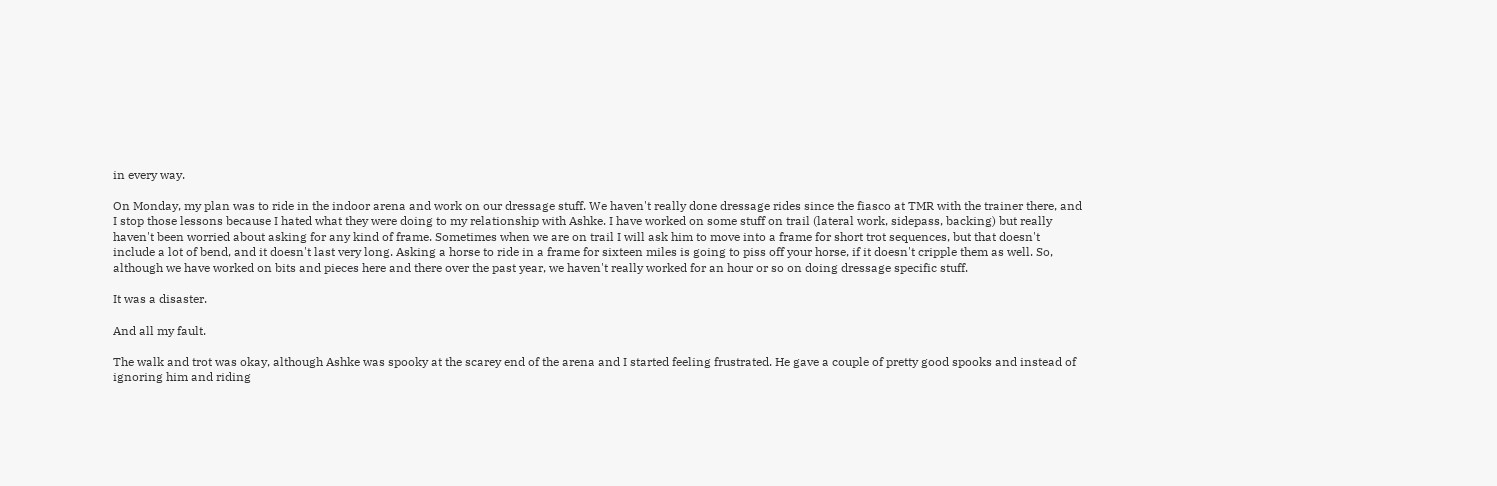in every way.

On Monday, my plan was to ride in the indoor arena and work on our dressage stuff. We haven't really done dressage rides since the fiasco at TMR with the trainer there, and I stop those lessons because I hated what they were doing to my relationship with Ashke. I have worked on some stuff on trail (lateral work, sidepass, backing) but really haven't been worried about asking for any kind of frame. Sometimes when we are on trail I will ask him to move into a frame for short trot sequences, but that doesn't include a lot of bend, and it doesn't last very long. Asking a horse to ride in a frame for sixteen miles is going to piss off your horse, if it doesn't cripple them as well. So, although we have worked on bits and pieces here and there over the past year, we haven't really worked for an hour or so on doing dressage specific stuff.

It was a disaster.

And all my fault.

The walk and trot was okay, although Ashke was spooky at the scarey end of the arena and I started feeling frustrated. He gave a couple of pretty good spooks and instead of ignoring him and riding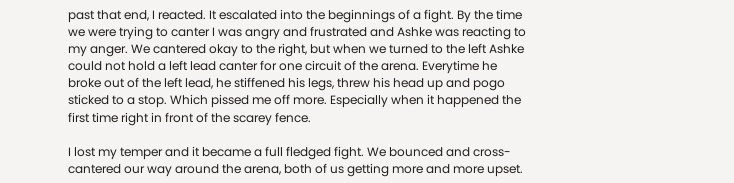past that end, I reacted. It escalated into the beginnings of a fight. By the time we were trying to canter I was angry and frustrated and Ashke was reacting to my anger. We cantered okay to the right, but when we turned to the left Ashke could not hold a left lead canter for one circuit of the arena. Everytime he broke out of the left lead, he stiffened his legs, threw his head up and pogo sticked to a stop. Which pissed me off more. Especially when it happened the first time right in front of the scarey fence.

I lost my temper and it became a full fledged fight. We bounced and cross-cantered our way around the arena, both of us getting more and more upset.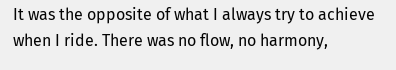It was the opposite of what I always try to achieve when I ride. There was no flow, no harmony,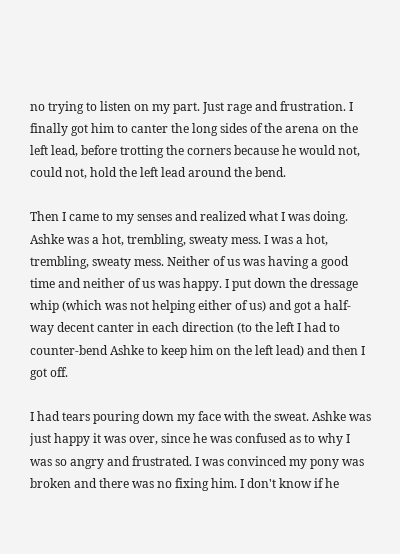no trying to listen on my part. Just rage and frustration. I finally got him to canter the long sides of the arena on the left lead, before trotting the corners because he would not, could not, hold the left lead around the bend.

Then I came to my senses and realized what I was doing. Ashke was a hot, trembling, sweaty mess. I was a hot, trembling, sweaty mess. Neither of us was having a good time and neither of us was happy. I put down the dressage whip (which was not helping either of us) and got a half-way decent canter in each direction (to the left I had to counter-bend Ashke to keep him on the left lead) and then I got off.

I had tears pouring down my face with the sweat. Ashke was just happy it was over, since he was confused as to why I was so angry and frustrated. I was convinced my pony was broken and there was no fixing him. I don't know if he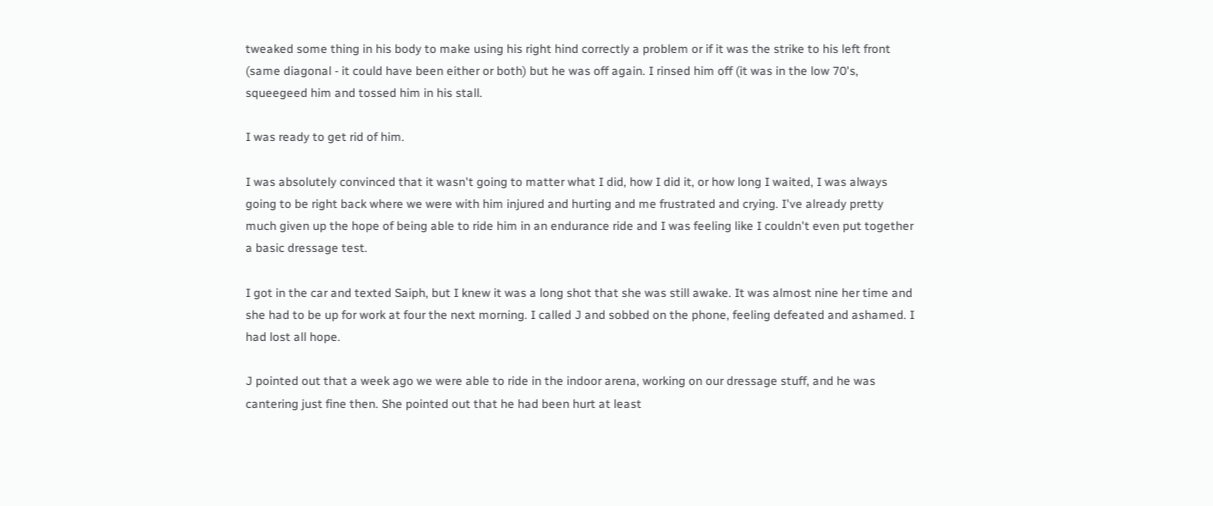tweaked some thing in his body to make using his right hind correctly a problem or if it was the strike to his left front (same diagonal - it could have been either or both) but he was off again. I rinsed him off (it was in the low 70's, squeegeed him and tossed him in his stall.

I was ready to get rid of him.

I was absolutely convinced that it wasn't going to matter what I did, how I did it, or how long I waited, I was always going to be right back where we were with him injured and hurting and me frustrated and crying. I've already pretty much given up the hope of being able to ride him in an endurance ride and I was feeling like I couldn't even put together a basic dressage test.

I got in the car and texted Saiph, but I knew it was a long shot that she was still awake. It was almost nine her time and she had to be up for work at four the next morning. I called J and sobbed on the phone, feeling defeated and ashamed. I had lost all hope.

J pointed out that a week ago we were able to ride in the indoor arena, working on our dressage stuff, and he was cantering just fine then. She pointed out that he had been hurt at least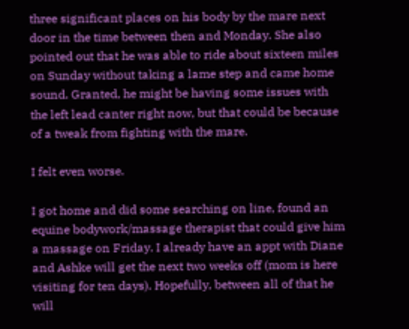three significant places on his body by the mare next door in the time between then and Monday. She also pointed out that he was able to ride about sixteen miles on Sunday without taking a lame step and came home sound. Granted, he might be having some issues with the left lead canter right now, but that could be because of a tweak from fighting with the mare.

I felt even worse.

I got home and did some searching on line, found an equine bodywork/massage therapist that could give him a massage on Friday. I already have an appt with Diane and Ashke will get the next two weeks off (mom is here visiting for ten days). Hopefully, between all of that he will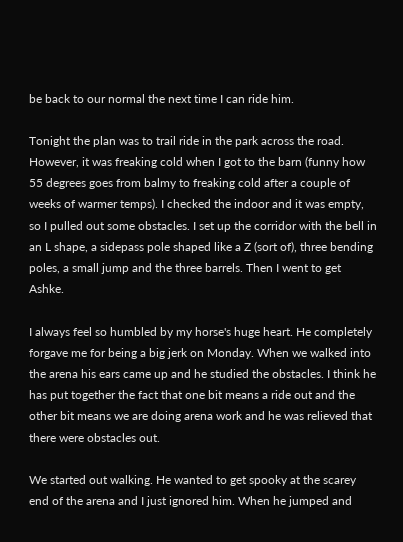be back to our normal the next time I can ride him.

Tonight the plan was to trail ride in the park across the road. However, it was freaking cold when I got to the barn (funny how 55 degrees goes from balmy to freaking cold after a couple of weeks of warmer temps). I checked the indoor and it was empty, so I pulled out some obstacles. I set up the corridor with the bell in an L shape, a sidepass pole shaped like a Z (sort of), three bending poles, a small jump and the three barrels. Then I went to get Ashke.

I always feel so humbled by my horse's huge heart. He completely forgave me for being a big jerk on Monday. When we walked into the arena his ears came up and he studied the obstacles. I think he has put together the fact that one bit means a ride out and the other bit means we are doing arena work and he was relieved that there were obstacles out.

We started out walking. He wanted to get spooky at the scarey end of the arena and I just ignored him. When he jumped and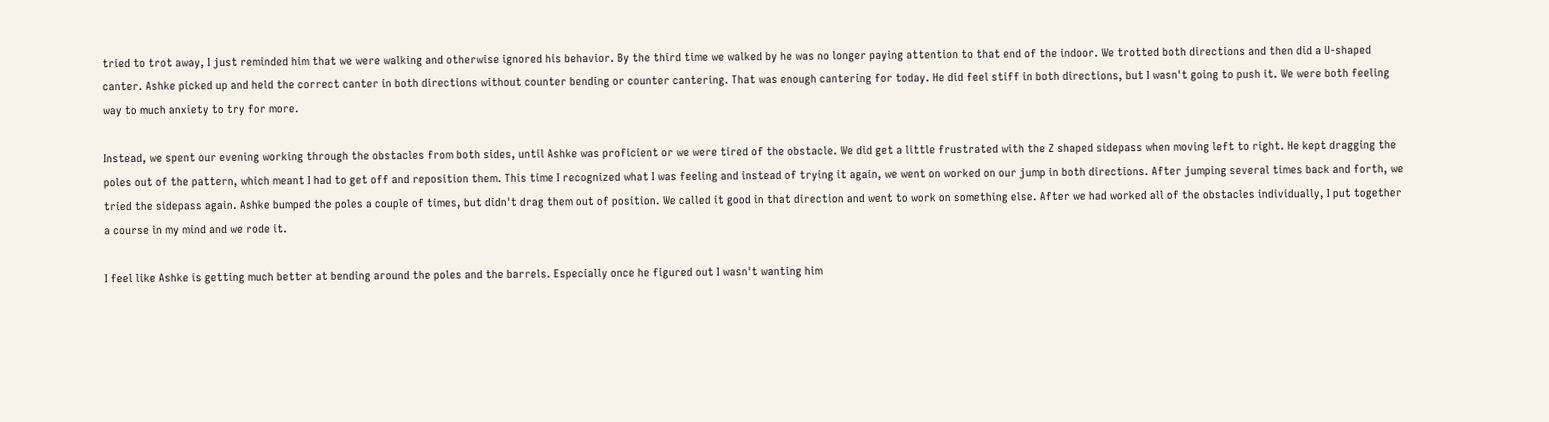tried to trot away, I just reminded him that we were walking and otherwise ignored his behavior. By the third time we walked by he was no longer paying attention to that end of the indoor. We trotted both directions and then did a U-shaped canter. Ashke picked up and held the correct canter in both directions without counter bending or counter cantering. That was enough cantering for today. He did feel stiff in both directions, but I wasn't going to push it. We were both feeling way to much anxiety to try for more.

Instead, we spent our evening working through the obstacles from both sides, until Ashke was proficient or we were tired of the obstacle. We did get a little frustrated with the Z shaped sidepass when moving left to right. He kept dragging the poles out of the pattern, which meant I had to get off and reposition them. This time I recognized what I was feeling and instead of trying it again, we went on worked on our jump in both directions. After jumping several times back and forth, we tried the sidepass again. Ashke bumped the poles a couple of times, but didn't drag them out of position. We called it good in that direction and went to work on something else. After we had worked all of the obstacles individually, I put together a course in my mind and we rode it.

I feel like Ashke is getting much better at bending around the poles and the barrels. Especially once he figured out I wasn't wanting him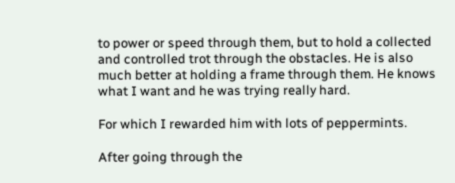to power or speed through them, but to hold a collected and controlled trot through the obstacles. He is also much better at holding a frame through them. He knows what I want and he was trying really hard.

For which I rewarded him with lots of peppermints.

After going through the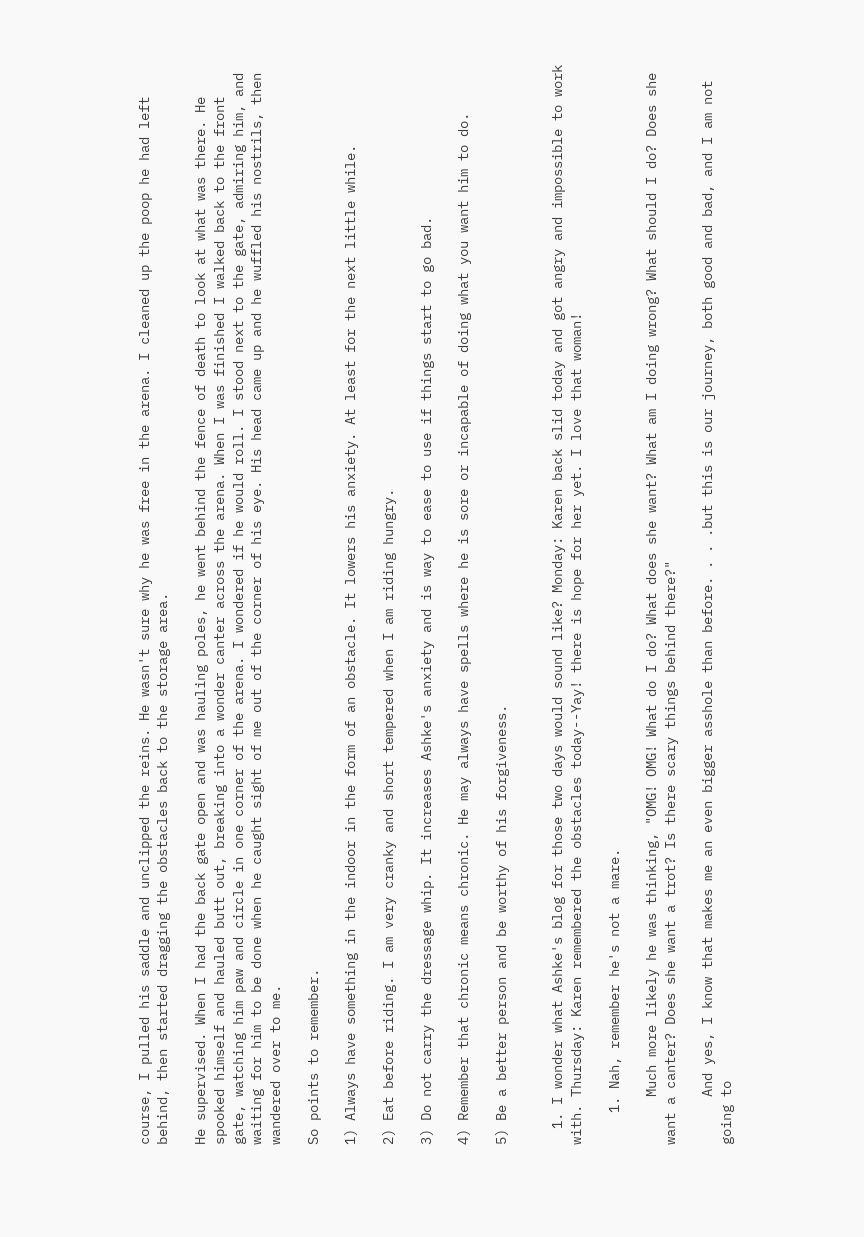course, I pulled his saddle and unclipped the reins. He wasn't sure why he was free in the arena. I cleaned up the poop he had left behind, then started dragging the obstacles back to the storage area.

He supervised. When I had the back gate open and was hauling poles, he went behind the fence of death to look at what was there. He spooked himself and hauled butt out, breaking into a wonder canter across the arena. When I was finished I walked back to the front gate, watching him paw and circle in one corner of the arena. I wondered if he would roll. I stood next to the gate, admiring him, and waiting for him to be done when he caught sight of me out of the corner of his eye. His head came up and he wuffled his nostrils, then wandered over to me.

So points to remember.

1) Always have something in the indoor in the form of an obstacle. It lowers his anxiety. At least for the next little while.

2) Eat before riding. I am very cranky and short tempered when I am riding hungry.

3) Do not carry the dressage whip. It increases Ashke's anxiety and is way to ease to use if things start to go bad.

4) Remember that chronic means chronic. He may always have spells where he is sore or incapable of doing what you want him to do.

5) Be a better person and be worthy of his forgiveness.


  1. I wonder what Ashke's blog for those two days would sound like? Monday: Karen back slid today and got angry and impossible to work with. Thursday: Karen remembered the obstacles today--Yay! there is hope for her yet. I love that woman!

    1. Nah, remember he's not a mare.

      Much more likely he was thinking, "OMG! OMG! What do I do? What does she want? What am I doing wrong? What should I do? Does she want a canter? Does she want a trot? Is there scary things behind there?"

      And yes, I know that makes me an even bigger asshole than before. . . .but this is our journey, both good and bad, and I am not going to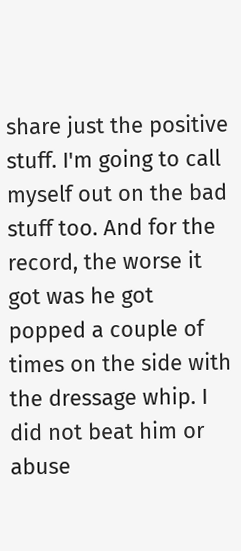share just the positive stuff. I'm going to call myself out on the bad stuff too. And for the record, the worse it got was he got popped a couple of times on the side with the dressage whip. I did not beat him or abuse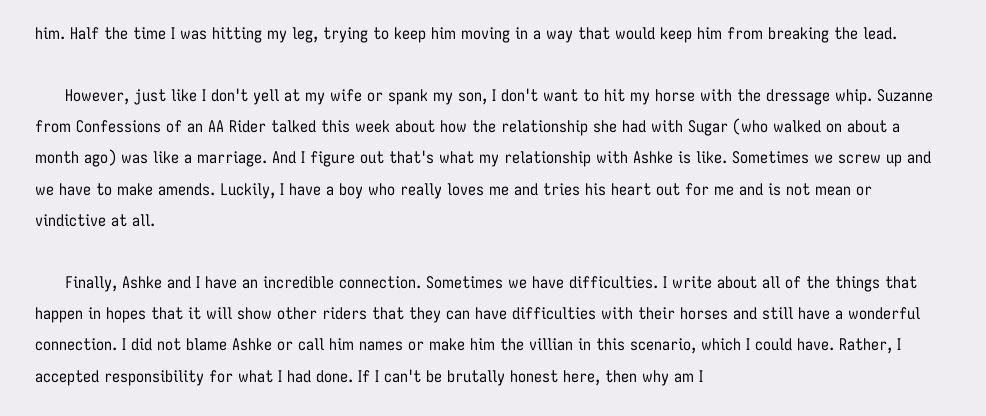him. Half the time I was hitting my leg, trying to keep him moving in a way that would keep him from breaking the lead.

      However, just like I don't yell at my wife or spank my son, I don't want to hit my horse with the dressage whip. Suzanne from Confessions of an AA Rider talked this week about how the relationship she had with Sugar (who walked on about a month ago) was like a marriage. And I figure out that's what my relationship with Ashke is like. Sometimes we screw up and we have to make amends. Luckily, I have a boy who really loves me and tries his heart out for me and is not mean or vindictive at all.

      Finally, Ashke and I have an incredible connection. Sometimes we have difficulties. I write about all of the things that happen in hopes that it will show other riders that they can have difficulties with their horses and still have a wonderful connection. I did not blame Ashke or call him names or make him the villian in this scenario, which I could have. Rather, I accepted responsibility for what I had done. If I can't be brutally honest here, then why am I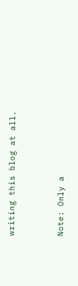writing this blog at all.


Note: Only a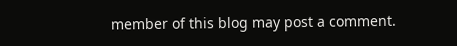member of this blog may post a comment.